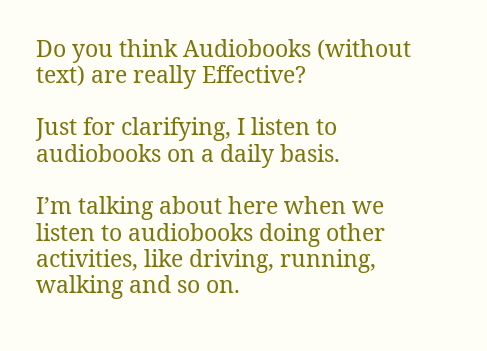Do you think Audiobooks (without text) are really Effective?

Just for clarifying, I listen to audiobooks on a daily basis.

I’m talking about here when we listen to audiobooks doing other activities, like driving, running, walking and so on.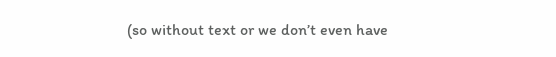(so without text or we don’t even have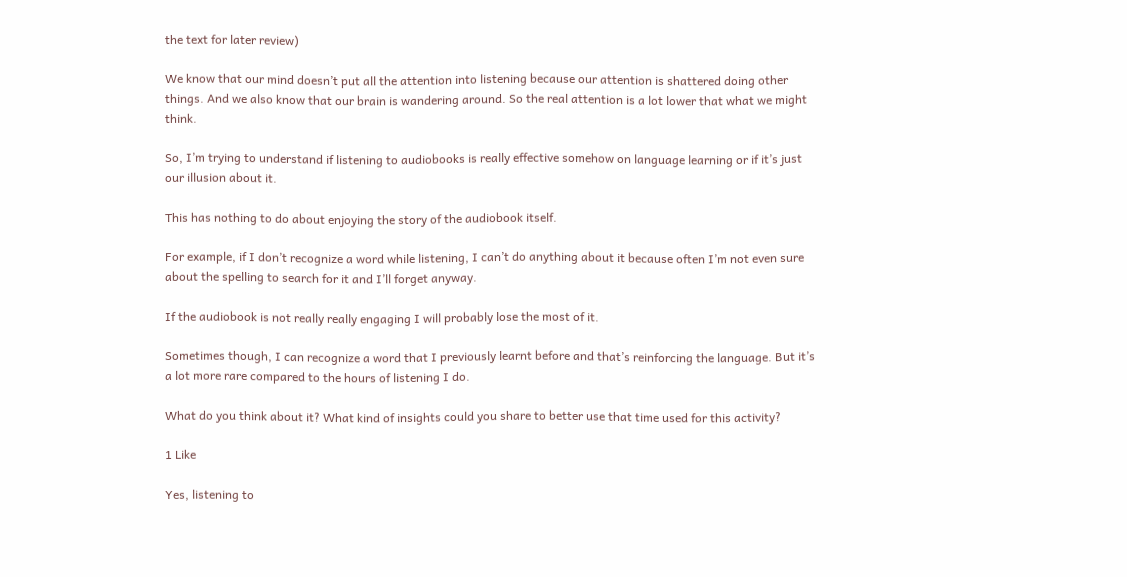the text for later review)

We know that our mind doesn’t put all the attention into listening because our attention is shattered doing other things. And we also know that our brain is wandering around. So the real attention is a lot lower that what we might think.

So, I’m trying to understand if listening to audiobooks is really effective somehow on language learning or if it’s just our illusion about it.

This has nothing to do about enjoying the story of the audiobook itself.

For example, if I don’t recognize a word while listening, I can’t do anything about it because often I’m not even sure about the spelling to search for it and I’ll forget anyway.

If the audiobook is not really really engaging I will probably lose the most of it.

Sometimes though, I can recognize a word that I previously learnt before and that’s reinforcing the language. But it’s a lot more rare compared to the hours of listening I do.

What do you think about it? What kind of insights could you share to better use that time used for this activity?

1 Like

Yes, listening to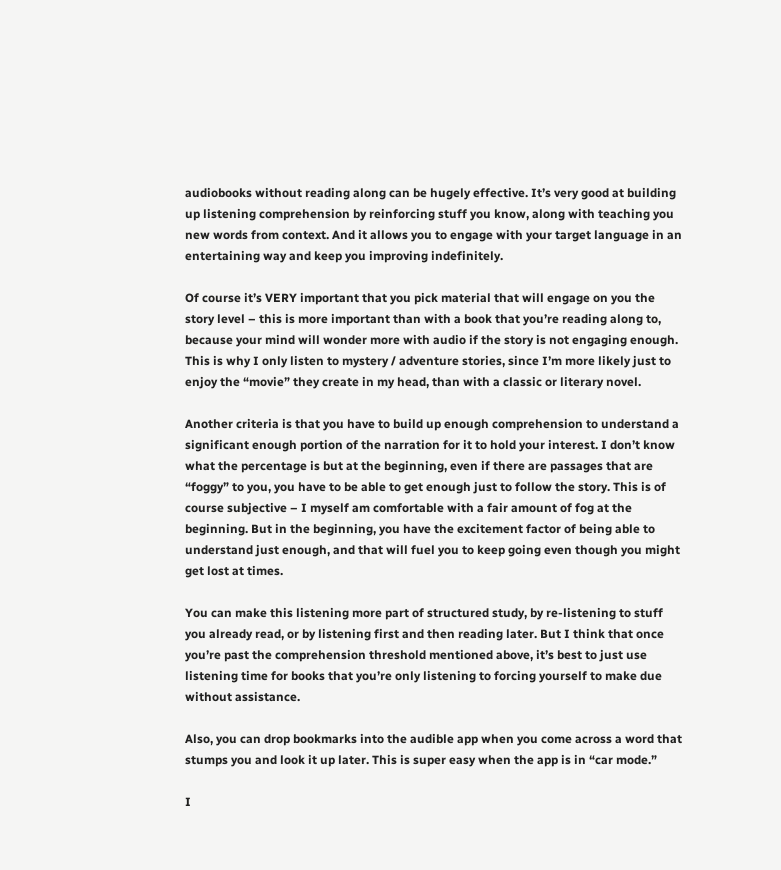audiobooks without reading along can be hugely effective. It’s very good at building up listening comprehension by reinforcing stuff you know, along with teaching you new words from context. And it allows you to engage with your target language in an entertaining way and keep you improving indefinitely.

Of course it’s VERY important that you pick material that will engage on you the story level – this is more important than with a book that you’re reading along to, because your mind will wonder more with audio if the story is not engaging enough. This is why I only listen to mystery / adventure stories, since I’m more likely just to enjoy the “movie” they create in my head, than with a classic or literary novel.

Another criteria is that you have to build up enough comprehension to understand a significant enough portion of the narration for it to hold your interest. I don’t know what the percentage is but at the beginning, even if there are passages that are “foggy” to you, you have to be able to get enough just to follow the story. This is of course subjective – I myself am comfortable with a fair amount of fog at the beginning. But in the beginning, you have the excitement factor of being able to understand just enough, and that will fuel you to keep going even though you might get lost at times.

You can make this listening more part of structured study, by re-listening to stuff you already read, or by listening first and then reading later. But I think that once you’re past the comprehension threshold mentioned above, it’s best to just use listening time for books that you’re only listening to forcing yourself to make due without assistance.

Also, you can drop bookmarks into the audible app when you come across a word that stumps you and look it up later. This is super easy when the app is in “car mode.”

I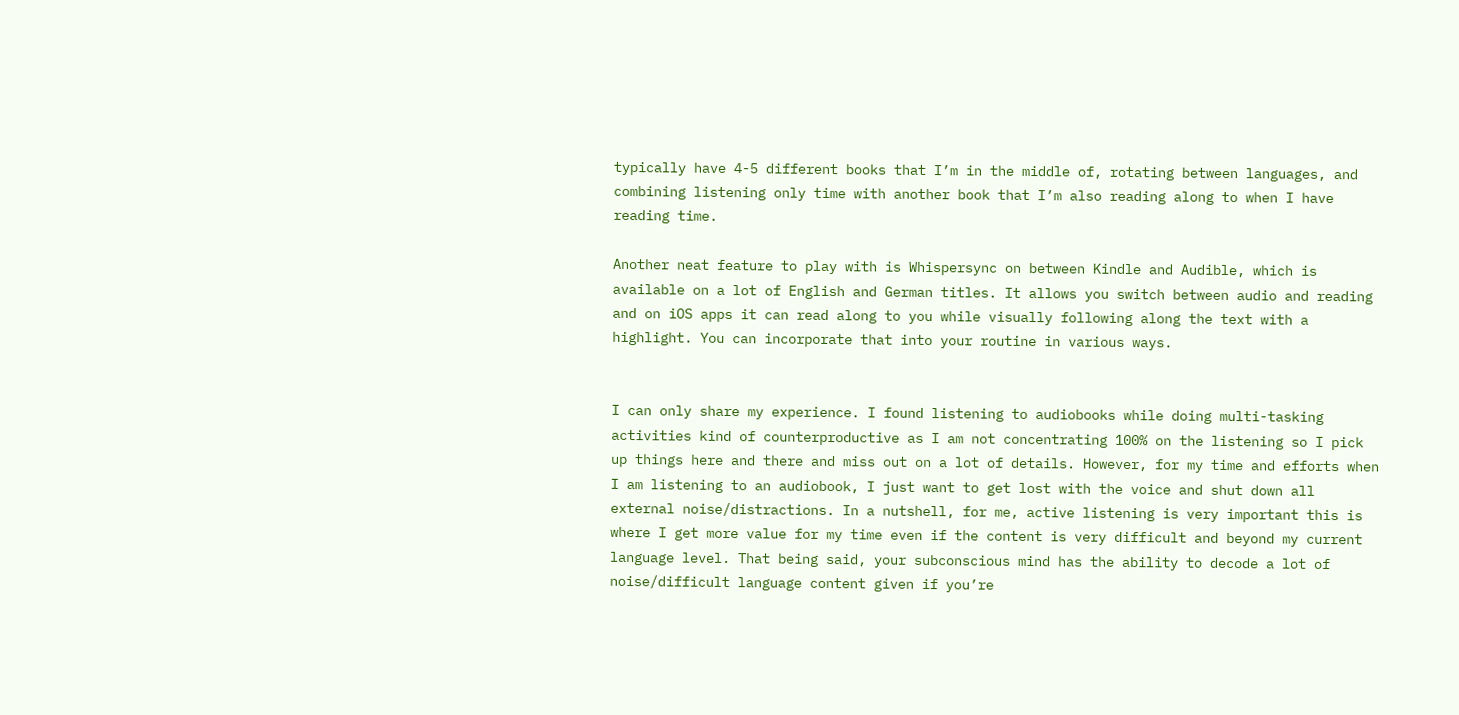typically have 4-5 different books that I’m in the middle of, rotating between languages, and combining listening only time with another book that I’m also reading along to when I have reading time.

Another neat feature to play with is Whispersync on between Kindle and Audible, which is available on a lot of English and German titles. It allows you switch between audio and reading and on iOS apps it can read along to you while visually following along the text with a highlight. You can incorporate that into your routine in various ways.


I can only share my experience. I found listening to audiobooks while doing multi-tasking activities kind of counterproductive as I am not concentrating 100% on the listening so I pick up things here and there and miss out on a lot of details. However, for my time and efforts when I am listening to an audiobook, I just want to get lost with the voice and shut down all external noise/distractions. In a nutshell, for me, active listening is very important this is where I get more value for my time even if the content is very difficult and beyond my current language level. That being said, your subconscious mind has the ability to decode a lot of noise/difficult language content given if you’re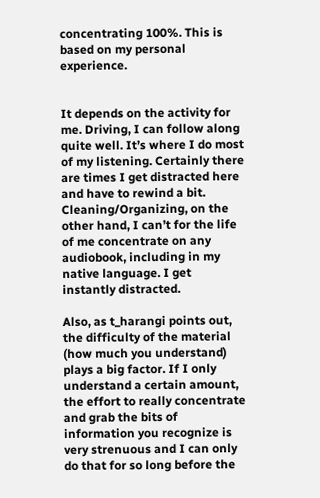concentrating 100%. This is based on my personal experience.


It depends on the activity for me. Driving, I can follow along quite well. It’s where I do most of my listening. Certainly there are times I get distracted here and have to rewind a bit. Cleaning/Organizing, on the other hand, I can’t for the life of me concentrate on any audiobook, including in my native language. I get instantly distracted.

Also, as t_harangi points out, the difficulty of the material (how much you understand) plays a big factor. If I only understand a certain amount, the effort to really concentrate and grab the bits of information you recognize is very strenuous and I can only do that for so long before the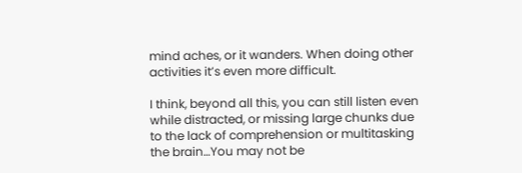mind aches, or it wanders. When doing other activities it’s even more difficult.

I think, beyond all this, you can still listen even while distracted, or missing large chunks due to the lack of comprehension or multitasking the brain…You may not be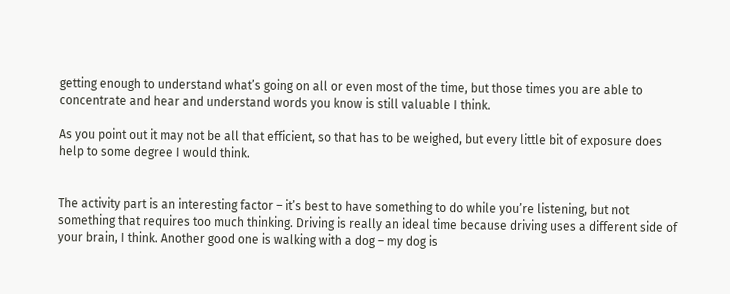getting enough to understand what’s going on all or even most of the time, but those times you are able to concentrate and hear and understand words you know is still valuable I think.

As you point out it may not be all that efficient, so that has to be weighed, but every little bit of exposure does help to some degree I would think.


The activity part is an interesting factor – it’s best to have something to do while you’re listening, but not something that requires too much thinking. Driving is really an ideal time because driving uses a different side of your brain, I think. Another good one is walking with a dog – my dog is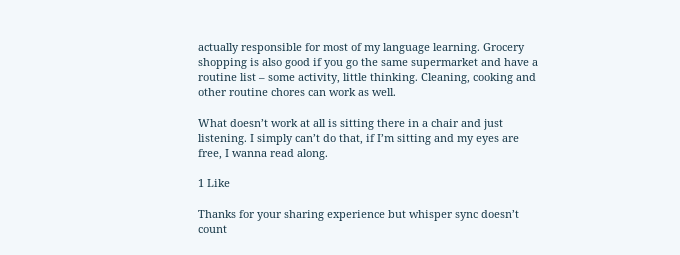actually responsible for most of my language learning. Grocery shopping is also good if you go the same supermarket and have a routine list – some activity, little thinking. Cleaning, cooking and other routine chores can work as well.

What doesn’t work at all is sitting there in a chair and just listening. I simply can’t do that, if I’m sitting and my eyes are free, I wanna read along.

1 Like

Thanks for your sharing experience but whisper sync doesn’t count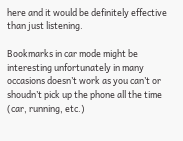here and it would be definitely effective than just listening.

Bookmarks in car mode might be interesting unfortunately in many occasions doesn’t work as you can’t or shoudn’t pick up the phone all the time (car, running, etc.)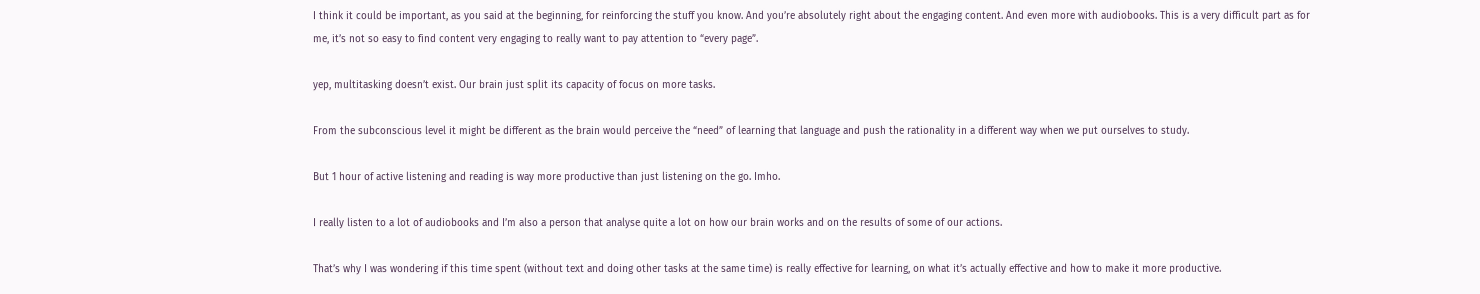I think it could be important, as you said at the beginning, for reinforcing the stuff you know. And you’re absolutely right about the engaging content. And even more with audiobooks. This is a very difficult part as for me, it’s not so easy to find content very engaging to really want to pay attention to “every page”.

yep, multitasking doesn’t exist. Our brain just split its capacity of focus on more tasks.

From the subconscious level it might be different as the brain would perceive the “need” of learning that language and push the rationality in a different way when we put ourselves to study.

But 1 hour of active listening and reading is way more productive than just listening on the go. Imho.

I really listen to a lot of audiobooks and I’m also a person that analyse quite a lot on how our brain works and on the results of some of our actions.

That’s why I was wondering if this time spent (without text and doing other tasks at the same time) is really effective for learning, on what it’s actually effective and how to make it more productive.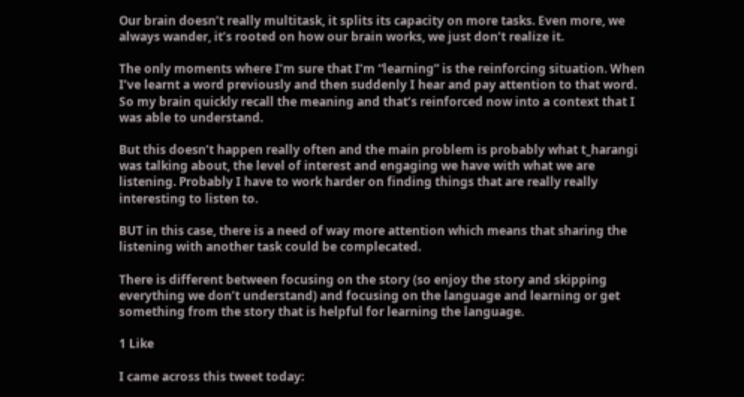Our brain doesn’t really multitask, it splits its capacity on more tasks. Even more, we always wander, it’s rooted on how our brain works, we just don’t realize it.

The only moments where I’m sure that I’m “learning” is the reinforcing situation. When I’ve learnt a word previously and then suddenly I hear and pay attention to that word. So my brain quickly recall the meaning and that’s reinforced now into a context that I was able to understand.

But this doesn’t happen really often and the main problem is probably what t_harangi was talking about, the level of interest and engaging we have with what we are listening. Probably I have to work harder on finding things that are really really interesting to listen to.

BUT in this case, there is a need of way more attention which means that sharing the listening with another task could be complecated.

There is different between focusing on the story (so enjoy the story and skipping everything we don’t understand) and focusing on the language and learning or get something from the story that is helpful for learning the language.

1 Like

I came across this tweet today: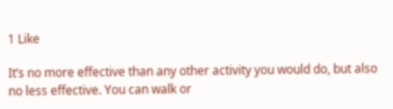1 Like

It’s no more effective than any other activity you would do, but also no less effective. You can walk or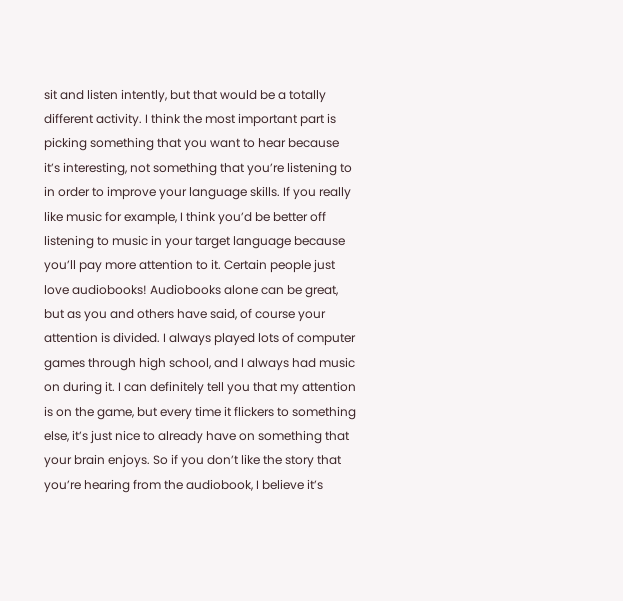sit and listen intently, but that would be a totally different activity. I think the most important part is picking something that you want to hear because it’s interesting, not something that you’re listening to in order to improve your language skills. If you really like music for example, I think you’d be better off listening to music in your target language because you’ll pay more attention to it. Certain people just love audiobooks! Audiobooks alone can be great, but as you and others have said, of course your attention is divided. I always played lots of computer games through high school, and I always had music on during it. I can definitely tell you that my attention is on the game, but every time it flickers to something else, it’s just nice to already have on something that your brain enjoys. So if you don’t like the story that you’re hearing from the audiobook, I believe it’s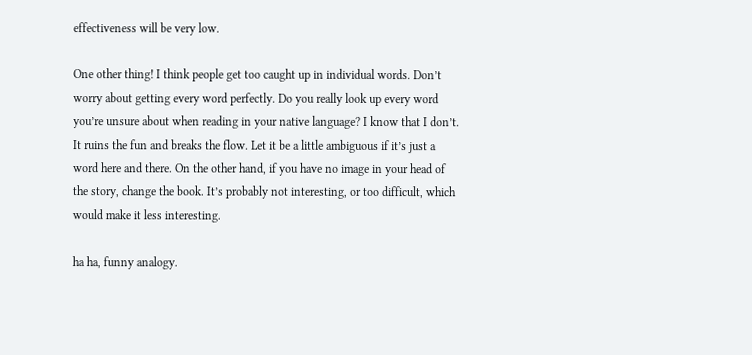effectiveness will be very low.

One other thing! I think people get too caught up in individual words. Don’t worry about getting every word perfectly. Do you really look up every word you’re unsure about when reading in your native language? I know that I don’t. It ruins the fun and breaks the flow. Let it be a little ambiguous if it’s just a word here and there. On the other hand, if you have no image in your head of the story, change the book. It’s probably not interesting, or too difficult, which would make it less interesting.

ha ha, funny analogy.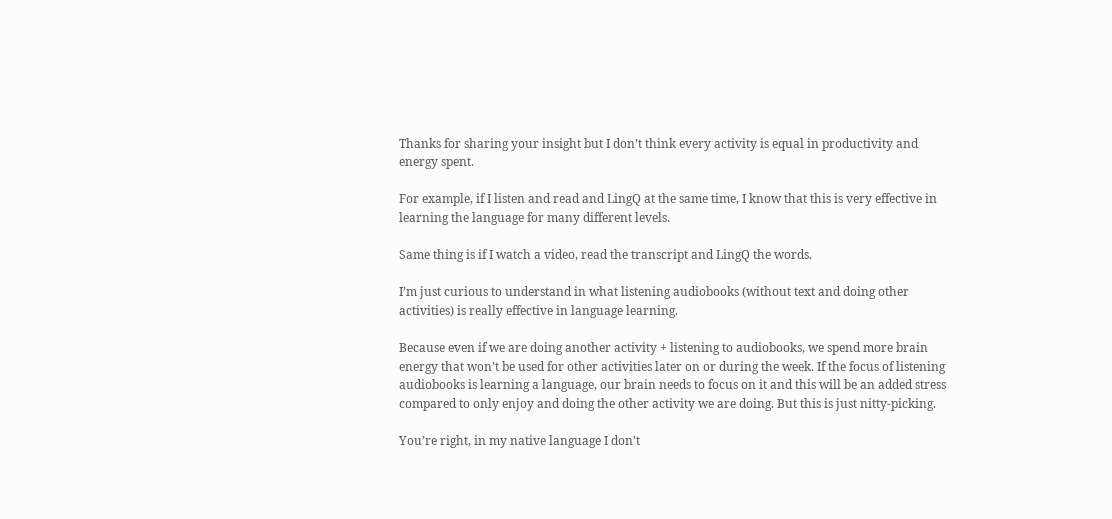Thanks for sharing your insight but I don’t think every activity is equal in productivity and energy spent.

For example, if I listen and read and LingQ at the same time, I know that this is very effective in learning the language for many different levels.

Same thing is if I watch a video, read the transcript and LingQ the words.

I’m just curious to understand in what listening audiobooks (without text and doing other activities) is really effective in language learning.

Because even if we are doing another activity + listening to audiobooks, we spend more brain energy that won’t be used for other activities later on or during the week. If the focus of listening audiobooks is learning a language, our brain needs to focus on it and this will be an added stress compared to only enjoy and doing the other activity we are doing. But this is just nitty-picking.

You’re right, in my native language I don’t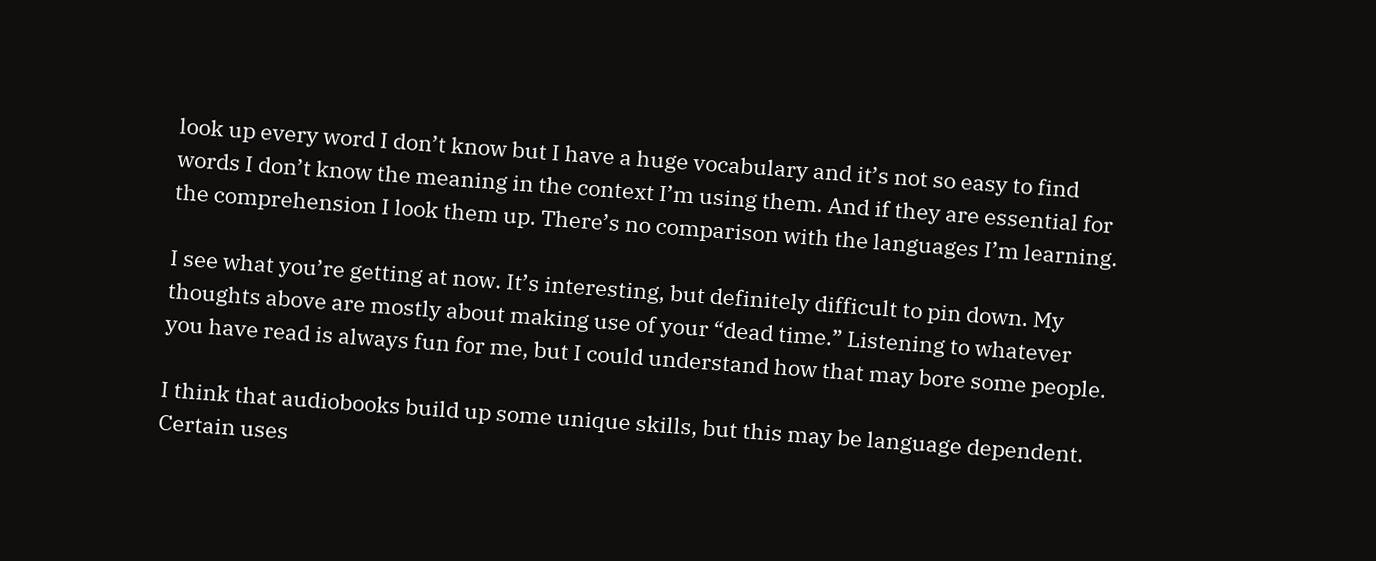look up every word I don’t know but I have a huge vocabulary and it’s not so easy to find words I don’t know the meaning in the context I’m using them. And if they are essential for the comprehension I look them up. There’s no comparison with the languages I’m learning.

I see what you’re getting at now. It’s interesting, but definitely difficult to pin down. My thoughts above are mostly about making use of your “dead time.” Listening to whatever you have read is always fun for me, but I could understand how that may bore some people.

I think that audiobooks build up some unique skills, but this may be language dependent. Certain uses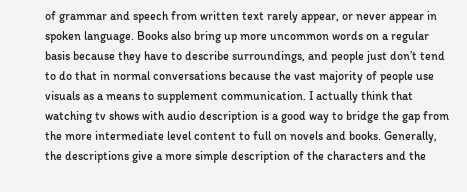of grammar and speech from written text rarely appear, or never appear in spoken language. Books also bring up more uncommon words on a regular basis because they have to describe surroundings, and people just don’t tend to do that in normal conversations because the vast majority of people use visuals as a means to supplement communication. I actually think that watching tv shows with audio description is a good way to bridge the gap from the more intermediate level content to full on novels and books. Generally, the descriptions give a more simple description of the characters and the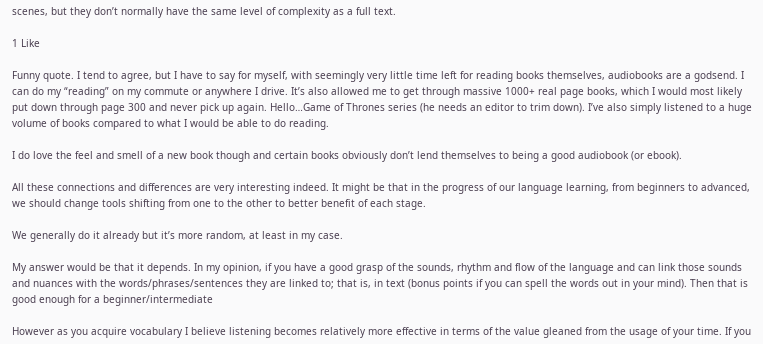scenes, but they don’t normally have the same level of complexity as a full text.

1 Like

Funny quote. I tend to agree, but I have to say for myself, with seemingly very little time left for reading books themselves, audiobooks are a godsend. I can do my “reading” on my commute or anywhere I drive. It’s also allowed me to get through massive 1000+ real page books, which I would most likely put down through page 300 and never pick up again. Hello…Game of Thrones series (he needs an editor to trim down). I’ve also simply listened to a huge volume of books compared to what I would be able to do reading.

I do love the feel and smell of a new book though and certain books obviously don’t lend themselves to being a good audiobook (or ebook).

All these connections and differences are very interesting indeed. It might be that in the progress of our language learning, from beginners to advanced, we should change tools shifting from one to the other to better benefit of each stage.

We generally do it already but it’s more random, at least in my case.

My answer would be that it depends. In my opinion, if you have a good grasp of the sounds, rhythm and flow of the language and can link those sounds and nuances with the words/phrases/sentences they are linked to; that is, in text (bonus points if you can spell the words out in your mind). Then that is good enough for a beginner/intermediate

However as you acquire vocabulary I believe listening becomes relatively more effective in terms of the value gleaned from the usage of your time. If you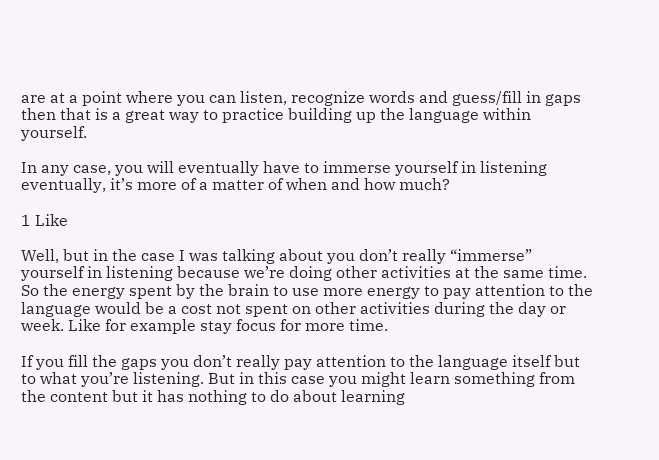are at a point where you can listen, recognize words and guess/fill in gaps then that is a great way to practice building up the language within yourself.

In any case, you will eventually have to immerse yourself in listening eventually, it’s more of a matter of when and how much?

1 Like

Well, but in the case I was talking about you don’t really “immerse” yourself in listening because we’re doing other activities at the same time. So the energy spent by the brain to use more energy to pay attention to the language would be a cost not spent on other activities during the day or week. Like for example stay focus for more time.

If you fill the gaps you don’t really pay attention to the language itself but to what you’re listening. But in this case you might learn something from the content but it has nothing to do about learning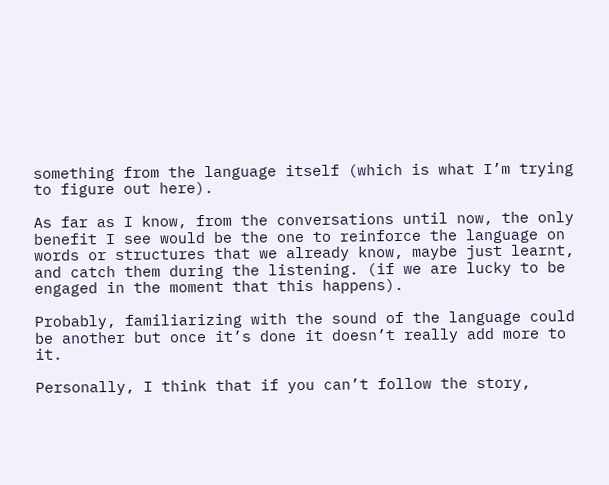something from the language itself (which is what I’m trying to figure out here).

As far as I know, from the conversations until now, the only benefit I see would be the one to reinforce the language on words or structures that we already know, maybe just learnt, and catch them during the listening. (if we are lucky to be engaged in the moment that this happens).

Probably, familiarizing with the sound of the language could be another but once it’s done it doesn’t really add more to it.

Personally, I think that if you can’t follow the story,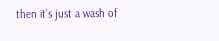then it’s just a wash of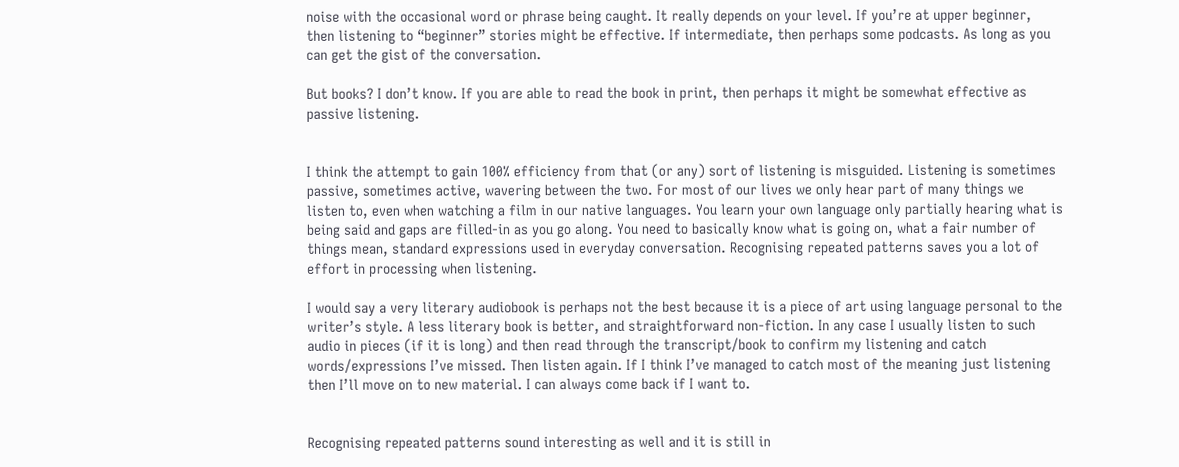noise with the occasional word or phrase being caught. It really depends on your level. If you’re at upper beginner, then listening to “beginner” stories might be effective. If intermediate, then perhaps some podcasts. As long as you can get the gist of the conversation.

But books? I don’t know. If you are able to read the book in print, then perhaps it might be somewhat effective as passive listening.


I think the attempt to gain 100% efficiency from that (or any) sort of listening is misguided. Listening is sometimes passive, sometimes active, wavering between the two. For most of our lives we only hear part of many things we listen to, even when watching a film in our native languages. You learn your own language only partially hearing what is being said and gaps are filled-in as you go along. You need to basically know what is going on, what a fair number of things mean, standard expressions used in everyday conversation. Recognising repeated patterns saves you a lot of effort in processing when listening.

I would say a very literary audiobook is perhaps not the best because it is a piece of art using language personal to the writer’s style. A less literary book is better, and straightforward non-fiction. In any case I usually listen to such audio in pieces (if it is long) and then read through the transcript/book to confirm my listening and catch words/expressions I’ve missed. Then listen again. If I think I’ve managed to catch most of the meaning just listening then I’ll move on to new material. I can always come back if I want to.


Recognising repeated patterns sound interesting as well and it is still in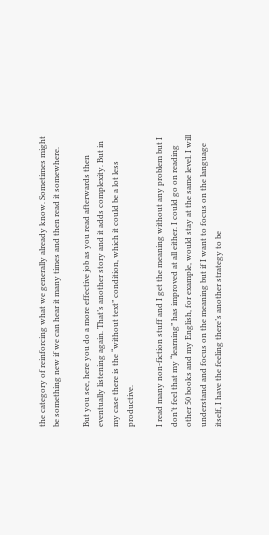the category of reinforcing what we generally already know. Sometimes might be something new if we can hear it many times and then read it somewhere.

But you see, here you do a more effective job as you read afterwards then eventually listening again. That’s another story and it adds complexity. But in my case there is the “without text” condition, which it could be a lot less productive.

I read many non-fiction stuff and I get the meaning without any problem but I don’t feel that my “learning” has improved at all either. I could go on reading other 50 books and my English, for example, would stay at the same level. I will understand and focus on the meaning but if I want to focus on the language itself, I have the feeling there’s another strategy to be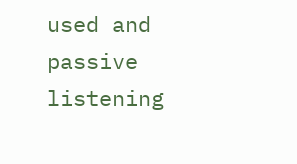used and passive listening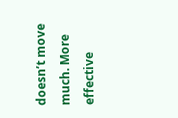doesn’t move much. More effective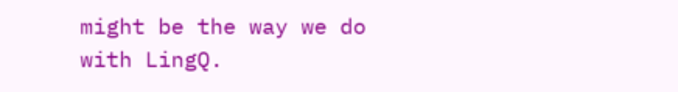might be the way we do with LingQ.